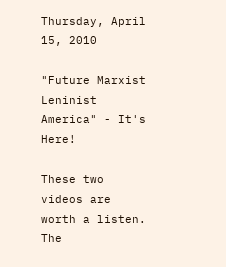Thursday, April 15, 2010

"Future Marxist Leninist America" - It's Here!

These two videos are worth a listen.  The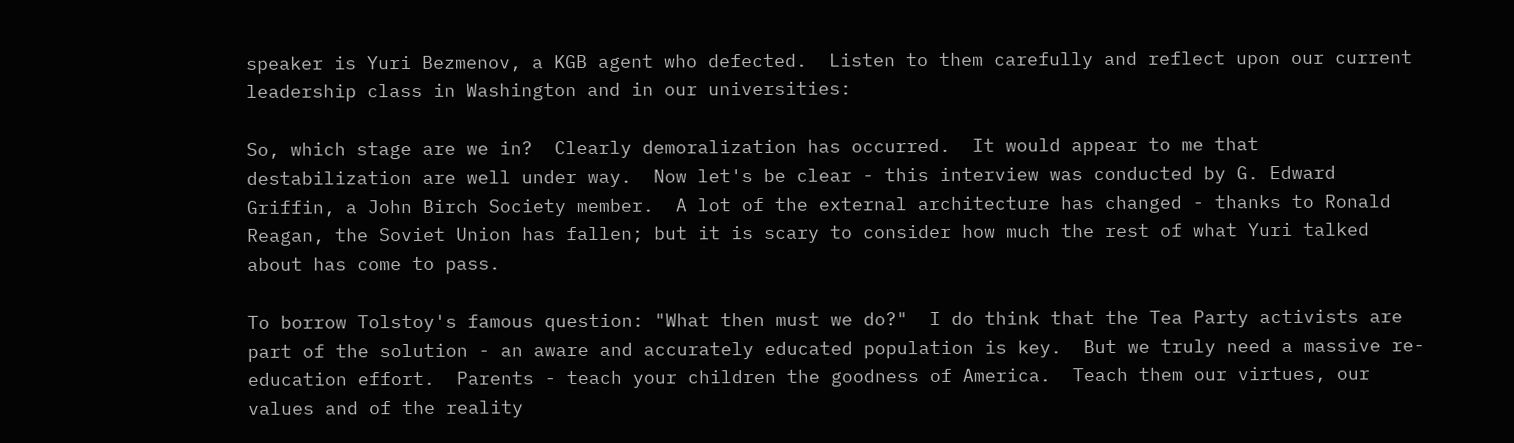speaker is Yuri Bezmenov, a KGB agent who defected.  Listen to them carefully and reflect upon our current leadership class in Washington and in our universities:

So, which stage are we in?  Clearly demoralization has occurred.  It would appear to me that destabilization are well under way.  Now let's be clear - this interview was conducted by G. Edward Griffin, a John Birch Society member.  A lot of the external architecture has changed - thanks to Ronald Reagan, the Soviet Union has fallen; but it is scary to consider how much the rest of what Yuri talked about has come to pass.

To borrow Tolstoy's famous question: "What then must we do?"  I do think that the Tea Party activists are part of the solution - an aware and accurately educated population is key.  But we truly need a massive re-education effort.  Parents - teach your children the goodness of America.  Teach them our virtues, our values and of the reality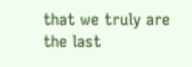that we truly are the last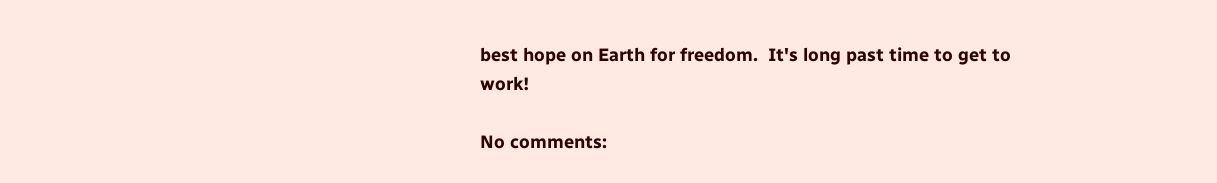best hope on Earth for freedom.  It's long past time to get to work!

No comments: